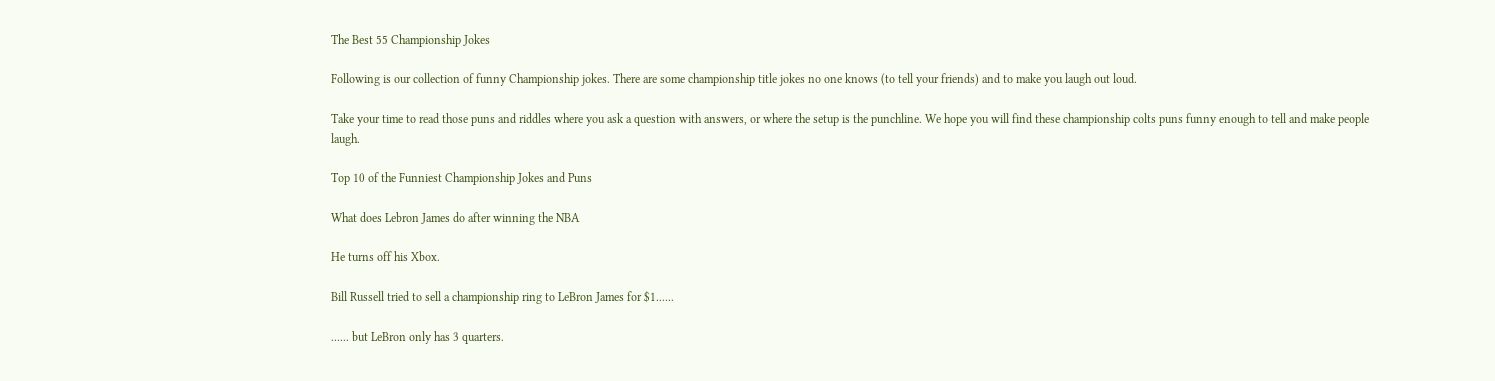The Best 55 Championship Jokes

Following is our collection of funny Championship jokes. There are some championship title jokes no one knows (to tell your friends) and to make you laugh out loud.

Take your time to read those puns and riddles where you ask a question with answers, or where the setup is the punchline. We hope you will find these championship colts puns funny enough to tell and make people laugh.

Top 10 of the Funniest Championship Jokes and Puns

What does Lebron James do after winning the NBA

He turns off his Xbox.

Bill Russell tried to sell a championship ring to LeBron James for $1......

...... but LeBron only has 3 quarters.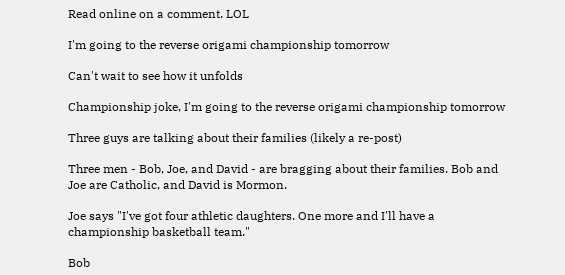Read online on a comment. LOL

I'm going to the reverse origami championship tomorrow

Can't wait to see how it unfolds

Championship joke, I'm going to the reverse origami championship tomorrow

Three guys are talking about their families (likely a re-post)

Three men - Bob, Joe, and David - are bragging about their families. Bob and Joe are Catholic, and David is Mormon.

Joe says "I've got four athletic daughters. One more and I'll have a championship basketball team."

Bob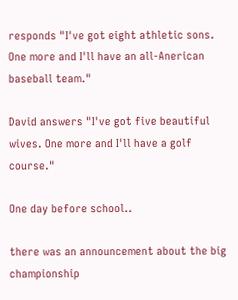responds "I've got eight athletic sons. One more and I'll have an all-Anerican baseball team."

David answers "I've got five beautiful wives. One more and I'll have a golf course."

One day before school..

there was an announcement about the big championship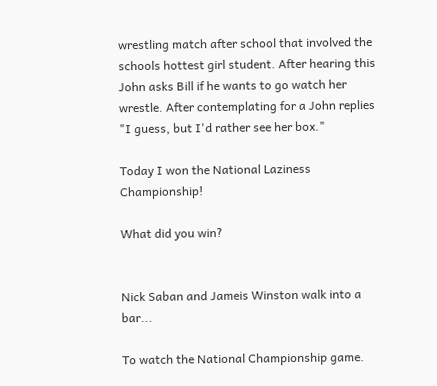wrestling match after school that involved the schools hottest girl student. After hearing this John asks Bill if he wants to go watch her wrestle. After contemplating for a John replies "I guess, but I'd rather see her box."

Today I won the National Laziness Championship!

What did you win?


Nick Saban and Jameis Winston walk into a bar...

To watch the National Championship game.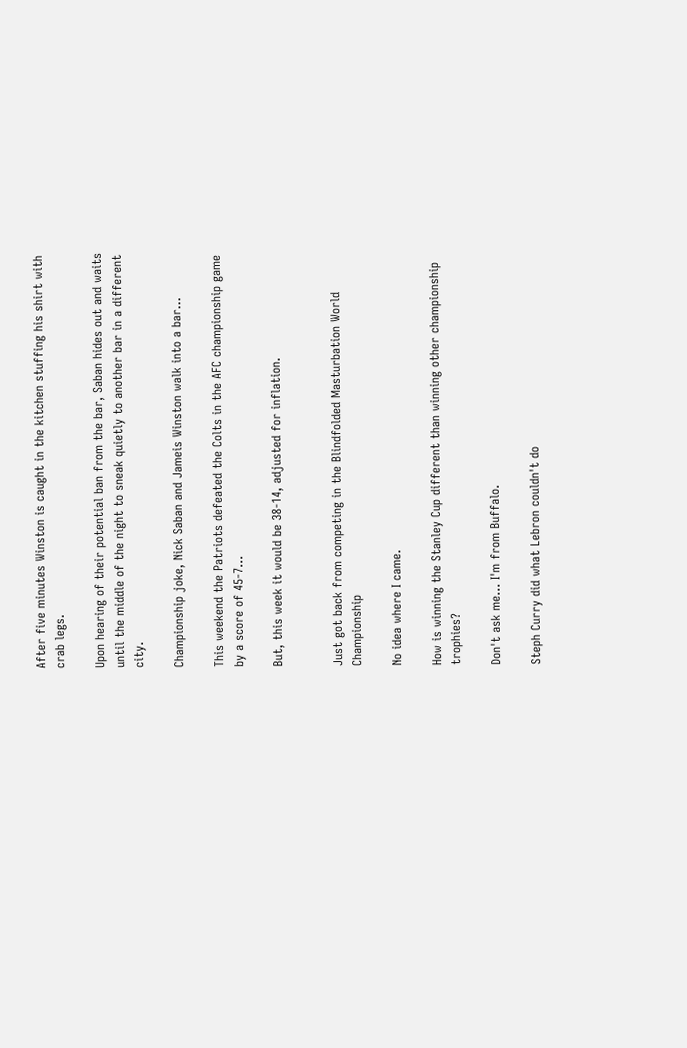After five minutes Winston is caught in the kitchen stuffing his shirt with crab legs.

Upon hearing of their potential ban from the bar, Saban hides out and waits until the middle of the night to sneak quietly to another bar in a different city.

Championship joke, Nick Saban and Jameis Winston walk into a bar...

This weekend the Patriots defeated the Colts in the AFC championship game by a score of 45-7...

But, this week it would be 38-14, adjusted for inflation.


Just got back from competing in the Blindfolded Masturbation World Championship

No idea where I came.

How is winning the Stanley Cup different than winning other championship trophies?

Don't ask me... I'm from Buffalo.

Steph Curry did what Lebron couldn't do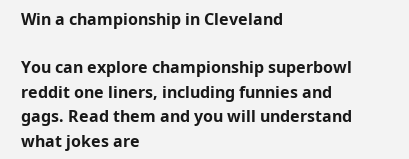Win a championship in Cleveland

You can explore championship superbowl reddit one liners, including funnies and gags. Read them and you will understand what jokes are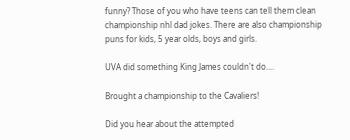funny? Those of you who have teens can tell them clean championship nhl dad jokes. There are also championship puns for kids, 5 year olds, boys and girls.

UVA did something King James couldn't do....

Brought a championship to the Cavaliers!

Did you hear about the attempted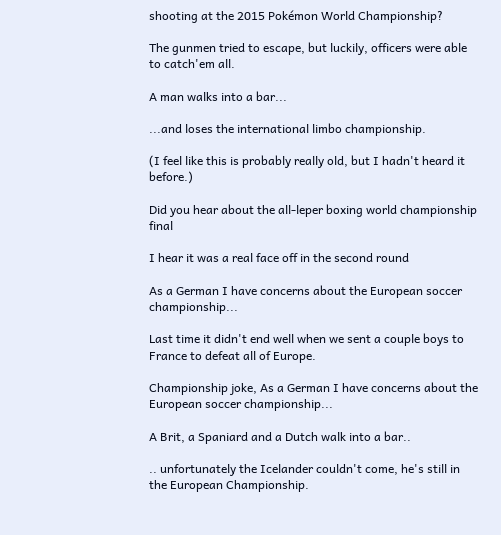shooting at the 2015 Pokémon World Championship?

The gunmen tried to escape, but luckily, officers were able to catch'em all.

A man walks into a bar...

...and loses the international limbo championship.

(I feel like this is probably really old, but I hadn't heard it before.)

Did you hear about the all-leper boxing world championship final

I hear it was a real face off in the second round

As a German I have concerns about the European soccer championship...

Last time it didn't end well when we sent a couple boys to France to defeat all of Europe.

Championship joke, As a German I have concerns about the European soccer championship...

A Brit, a Spaniard and a Dutch walk into a bar..

.. unfortunately the Icelander couldn't come, he's still in the European Championship.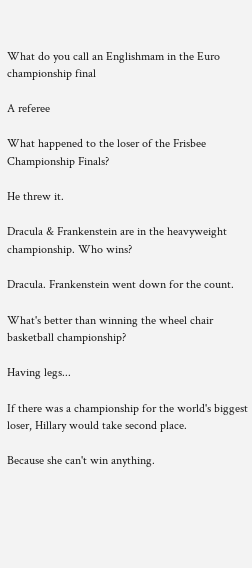What do you call an Englishmam in the Euro championship final

A referee

What happened to the loser of the Frisbee Championship Finals?

He threw it.

Dracula & Frankenstein are in the heavyweight championship. Who wins?

Dracula. Frankenstein went down for the count.

What's better than winning the wheel chair basketball championship?

Having legs...

If there was a championship for the world's biggest loser, Hillary would take second place.

Because she can't win anything.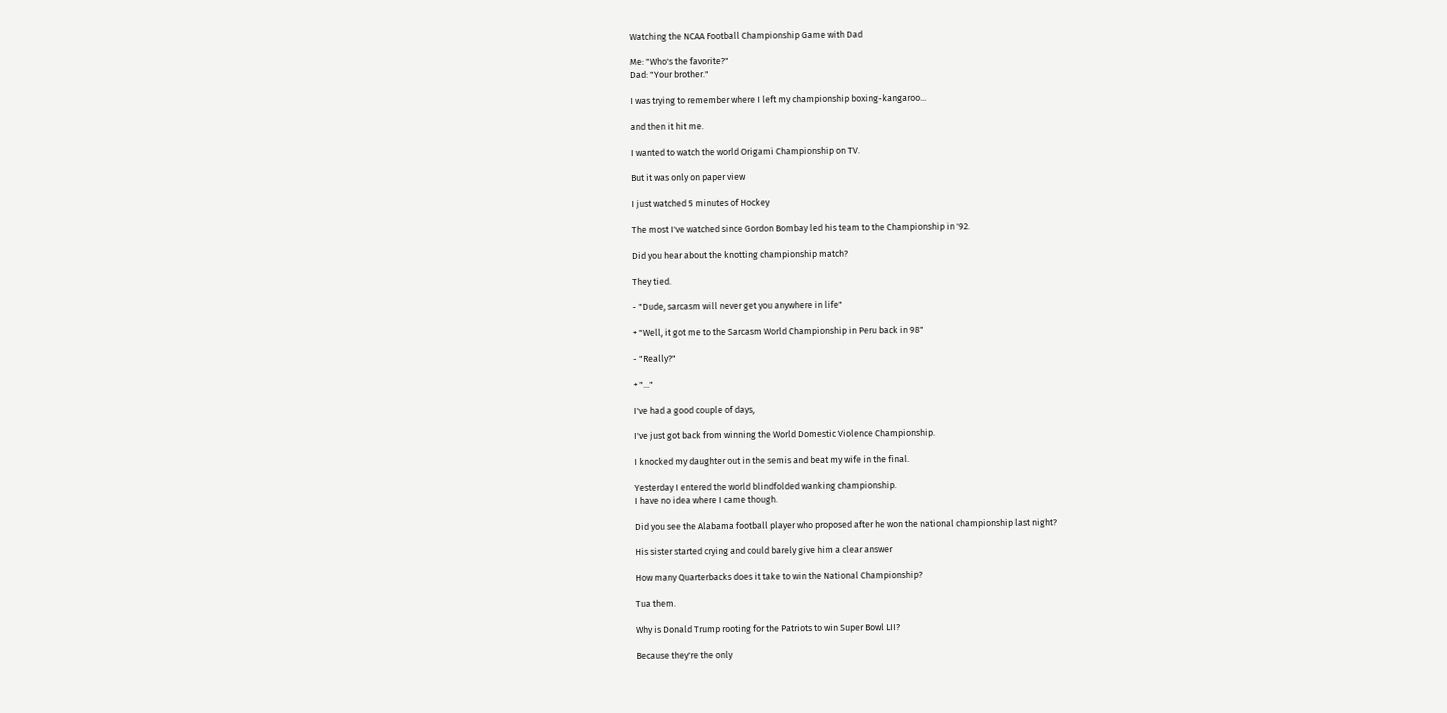Watching the NCAA Football Championship Game with Dad

Me: "Who's the favorite?"
Dad: "Your brother."

I was trying to remember where I left my championship boxing-kangaroo...

and then it hit me.

I wanted to watch the world Origami Championship on TV.

But it was only on paper view

I just watched 5 minutes of Hockey

The most I've watched since Gordon Bombay led his team to the Championship in '92.

Did you hear about the knotting championship match?

They tied.

- "Dude, sarcasm will never get you anywhere in life"

+ "Well, it got me to the Sarcasm World Championship in Peru back in 98"

- "Really?"

+ "..."

I've had a good couple of days,

I've just got back from winning the World Domestic Violence Championship.

I knocked my daughter out in the semis and beat my wife in the final.

Yesterday I entered the world blindfolded wanking championship.
I have no idea where I came though.

Did you see the Alabama football player who proposed after he won the national championship last night?

His sister started crying and could barely give him a clear answer

How many Quarterbacks does it take to win the National Championship?

Tua them.

Why is Donald Trump rooting for the Patriots to win Super Bowl LII?

Because they're the only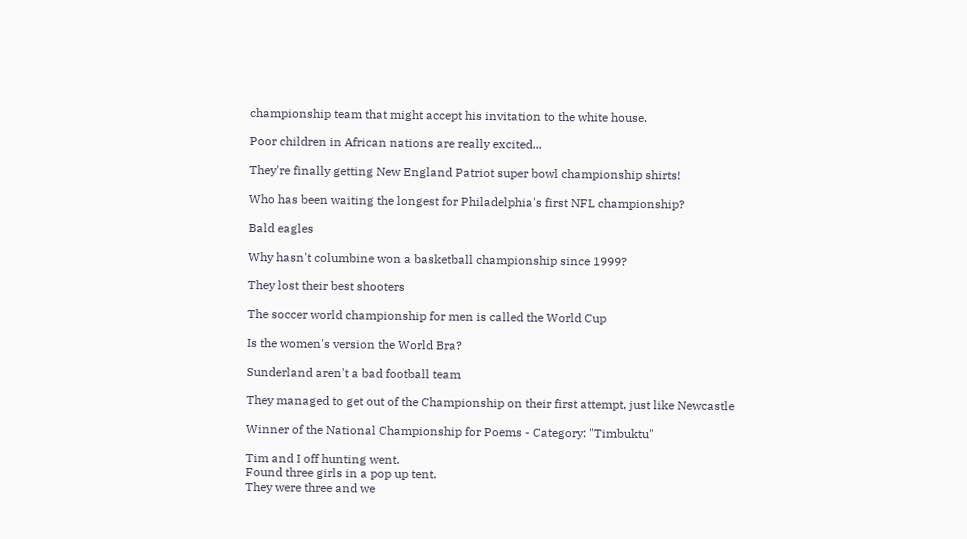championship team that might accept his invitation to the white house.

Poor children in African nations are really excited...

They're finally getting New England Patriot super bowl championship shirts!

Who has been waiting the longest for Philadelphia's first NFL championship?

Bald eagles

Why hasn't columbine won a basketball championship since 1999?

They lost their best shooters

The soccer world championship for men is called the World Cup

Is the women's version the World Bra?

Sunderland aren't a bad football team

They managed to get out of the Championship on their first attempt, just like Newcastle

Winner of the National Championship for Poems - Category: "Timbuktu"

Tim and I off hunting went.
Found three girls in a pop up tent.
They were three and we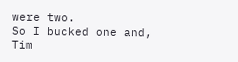were two.
So I bucked one and,
Tim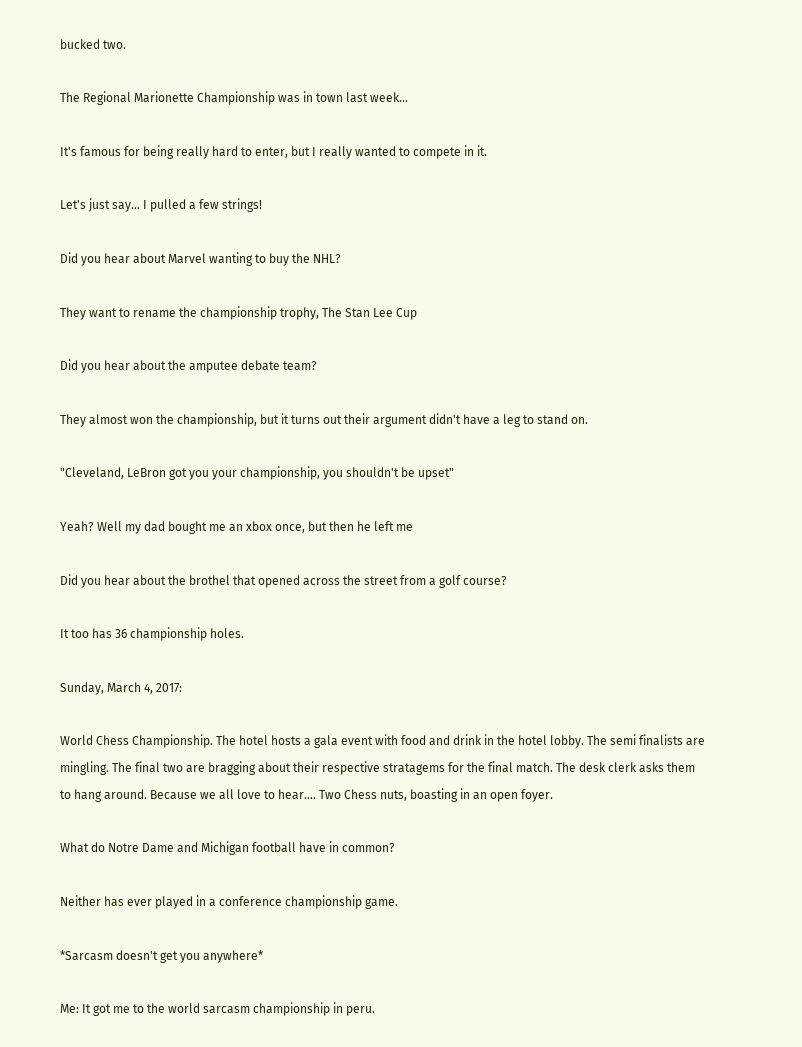bucked two.

The Regional Marionette Championship was in town last week...

It's famous for being really hard to enter, but I really wanted to compete in it.

Let's just say... I pulled a few strings!

Did you hear about Marvel wanting to buy the NHL?

They want to rename the championship trophy, The Stan Lee Cup

Did you hear about the amputee debate team?

They almost won the championship, but it turns out their argument didn't have a leg to stand on.

"Cleveland, LeBron got you your championship, you shouldn't be upset"

Yeah? Well my dad bought me an xbox once, but then he left me

Did you hear about the brothel that opened across the street from a golf course?

It too has 36 championship holes.

Sunday, March 4, 2017:

World Chess Championship. The hotel hosts a gala event with food and drink in the hotel lobby. The semi finalists are mingling. The final two are bragging about their respective stratagems for the final match. The desk clerk asks them to hang around. Because we all love to hear.... Two Chess nuts, boasting in an open foyer.

What do Notre Dame and Michigan football have in common?

Neither has ever played in a conference championship game.

*Sarcasm doesn't get you anywhere*

Me: It got me to the world sarcasm championship in peru.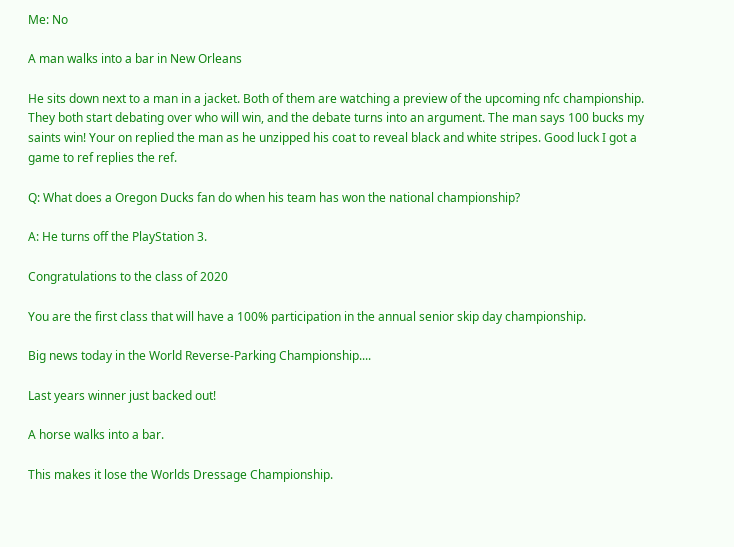Me: No

A man walks into a bar in New Orleans

He sits down next to a man in a jacket. Both of them are watching a preview of the upcoming nfc championship. They both start debating over who will win, and the debate turns into an argument. The man says 100 bucks my saints win! Your on replied the man as he unzipped his coat to reveal black and white stripes. Good luck I got a game to ref replies the ref.

Q: What does a Oregon Ducks fan do when his team has won the national championship?

A: He turns off the PlayStation 3.

Congratulations to the class of 2020

You are the first class that will have a 100% participation in the annual senior skip day championship.

Big news today in the World Reverse-Parking Championship....

Last years winner just backed out!

A horse walks into a bar.

This makes it lose the Worlds Dressage Championship.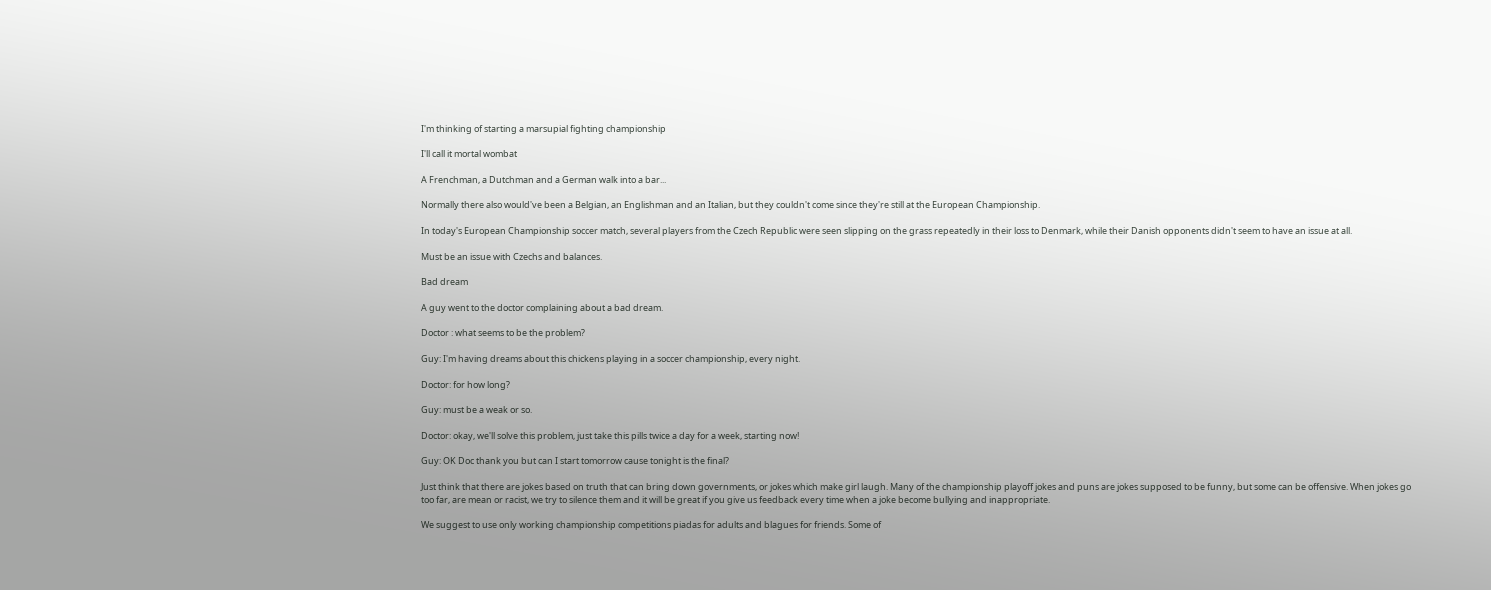I'm thinking of starting a marsupial fighting championship

I'll call it mortal wombat

A Frenchman, a Dutchman and a German walk into a bar...

Normally there also would've been a Belgian, an Englishman and an Italian, but they couldn't come since they're still at the European Championship.

In today's European Championship soccer match, several players from the Czech Republic were seen slipping on the grass repeatedly in their loss to Denmark, while their Danish opponents didn't seem to have an issue at all.

Must be an issue with Czechs and balances.

Bad dream

A guy went to the doctor complaining about a bad dream.

Doctor : what seems to be the problem?

Guy: I'm having dreams about this chickens playing in a soccer championship, every night.

Doctor: for how long?

Guy: must be a weak or so.

Doctor: okay, we'll solve this problem, just take this pills twice a day for a week, starting now!

Guy: OK Doc thank you but can I start tomorrow cause tonight is the final?

Just think that there are jokes based on truth that can bring down governments, or jokes which make girl laugh. Many of the championship playoff jokes and puns are jokes supposed to be funny, but some can be offensive. When jokes go too far, are mean or racist, we try to silence them and it will be great if you give us feedback every time when a joke become bullying and inappropriate.

We suggest to use only working championship competitions piadas for adults and blagues for friends. Some of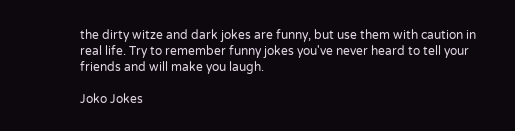the dirty witze and dark jokes are funny, but use them with caution in real life. Try to remember funny jokes you've never heard to tell your friends and will make you laugh.

Joko Jokes